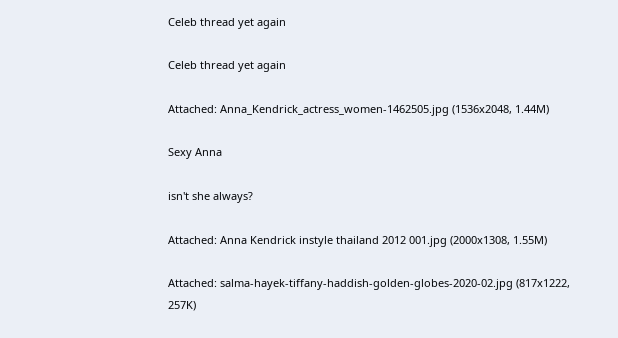Celeb thread yet again

Celeb thread yet again

Attached: Anna_Kendrick_actress_women-1462505.jpg (1536x2048, 1.44M)

Sexy Anna

isn't she always?

Attached: Anna Kendrick instyle thailand 2012 001.jpg (2000x1308, 1.55M)

Attached: salma-hayek-tiffany-haddish-golden-globes-2020-02.jpg (817x1222, 257K)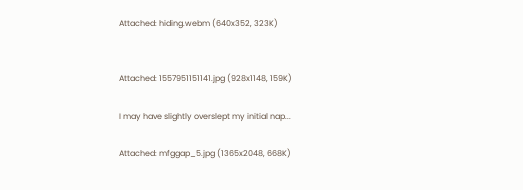Attached: hiding.webm (640x352, 323K)


Attached: 1557951151141.jpg (928x1148, 159K)

I may have slightly overslept my initial nap...

Attached: mfggap_5.jpg (1365x2048, 668K)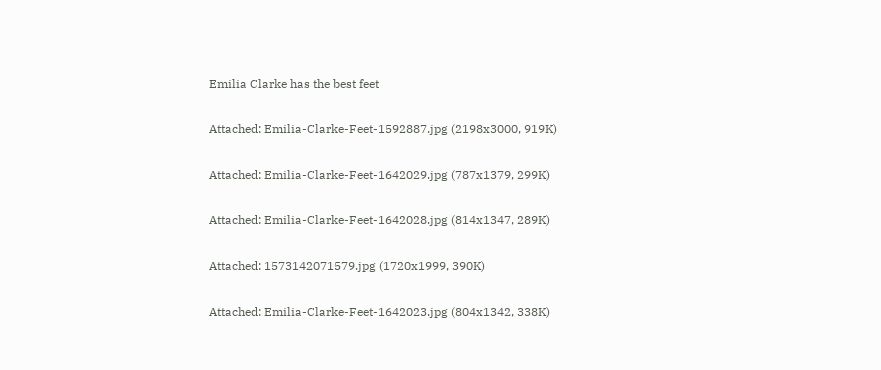Emilia Clarke has the best feet

Attached: Emilia-Clarke-Feet-1592887.jpg (2198x3000, 919K)

Attached: Emilia-Clarke-Feet-1642029.jpg (787x1379, 299K)

Attached: Emilia-Clarke-Feet-1642028.jpg (814x1347, 289K)

Attached: 1573142071579.jpg (1720x1999, 390K)

Attached: Emilia-Clarke-Feet-1642023.jpg (804x1342, 338K)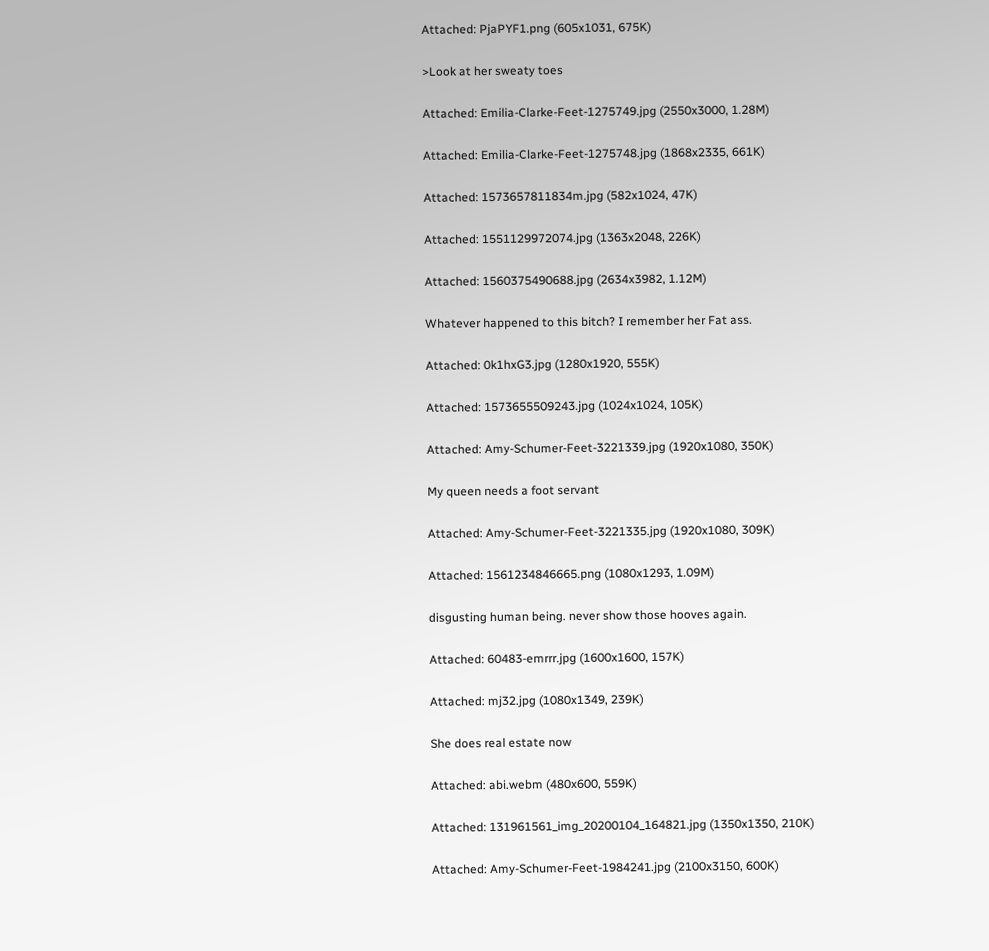Attached: PjaPYF1.png (605x1031, 675K)

>Look at her sweaty toes

Attached: Emilia-Clarke-Feet-1275749.jpg (2550x3000, 1.28M)

Attached: Emilia-Clarke-Feet-1275748.jpg (1868x2335, 661K)

Attached: 1573657811834m.jpg (582x1024, 47K)

Attached: 1551129972074.jpg (1363x2048, 226K)

Attached: 1560375490688.jpg (2634x3982, 1.12M)

Whatever happened to this bitch? I remember her Fat ass.

Attached: 0k1hxG3.jpg (1280x1920, 555K)

Attached: 1573655509243.jpg (1024x1024, 105K)

Attached: Amy-Schumer-Feet-3221339.jpg (1920x1080, 350K)

My queen needs a foot servant

Attached: Amy-Schumer-Feet-3221335.jpg (1920x1080, 309K)

Attached: 1561234846665.png (1080x1293, 1.09M)

disgusting human being. never show those hooves again.

Attached: 60483-emrrr.jpg (1600x1600, 157K)

Attached: mj32.jpg (1080x1349, 239K)

She does real estate now

Attached: abi.webm (480x600, 559K)

Attached: 131961561_img_20200104_164821.jpg (1350x1350, 210K)

Attached: Amy-Schumer-Feet-1984241.jpg (2100x3150, 600K)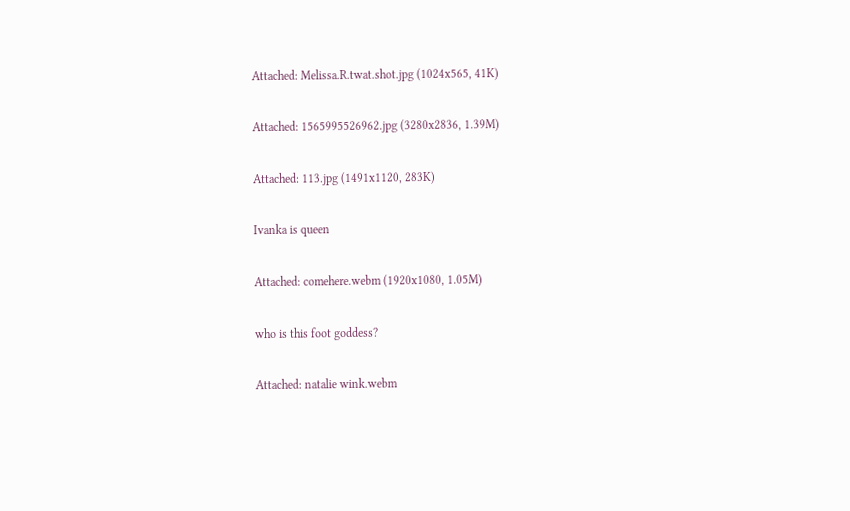Attached: Melissa.R.twat.shot.jpg (1024x565, 41K)

Attached: 1565995526962.jpg (3280x2836, 1.39M)

Attached: 113.jpg (1491x1120, 283K)

Ivanka is queen

Attached: comehere.webm (1920x1080, 1.05M)

who is this foot goddess?

Attached: natalie wink.webm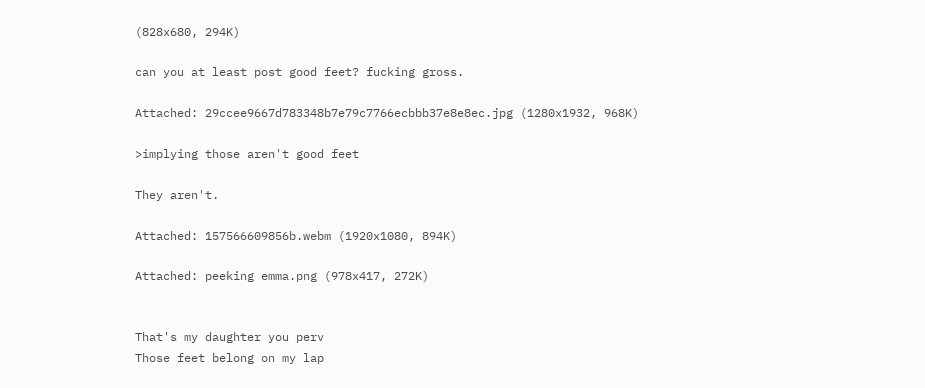(828x680, 294K)

can you at least post good feet? fucking gross.

Attached: 29ccee9667d783348b7e79c7766ecbbb37e8e8ec.jpg (1280x1932, 968K)

>implying those aren't good feet

They aren't.

Attached: 157566609856b.webm (1920x1080, 894K)

Attached: peeking emma.png (978x417, 272K)


That's my daughter you perv
Those feet belong on my lap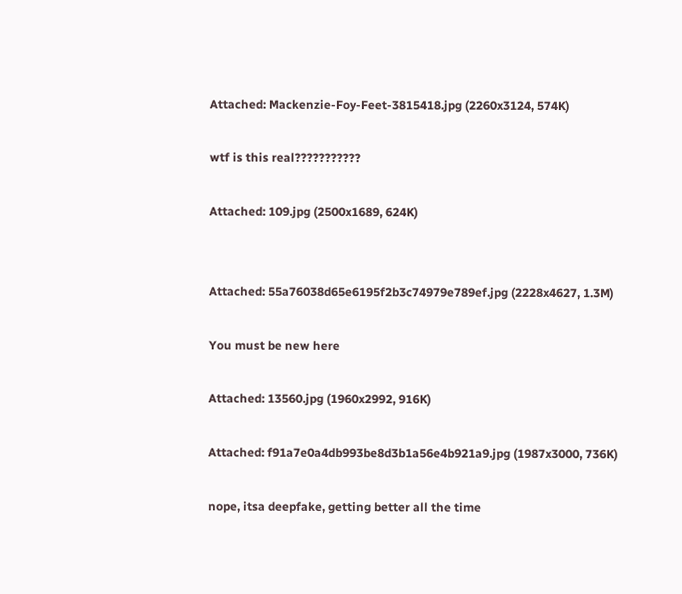Attached: Mackenzie-Foy-Feet-3815418.jpg (2260x3124, 574K)

wtf is this real???????????

Attached: 109.jpg (2500x1689, 624K)


Attached: 55a76038d65e6195f2b3c74979e789ef.jpg (2228x4627, 1.3M)

You must be new here

Attached: 13560.jpg (1960x2992, 916K)

Attached: f91a7e0a4db993be8d3b1a56e4b921a9.jpg (1987x3000, 736K)

nope, itsa deepfake, getting better all the time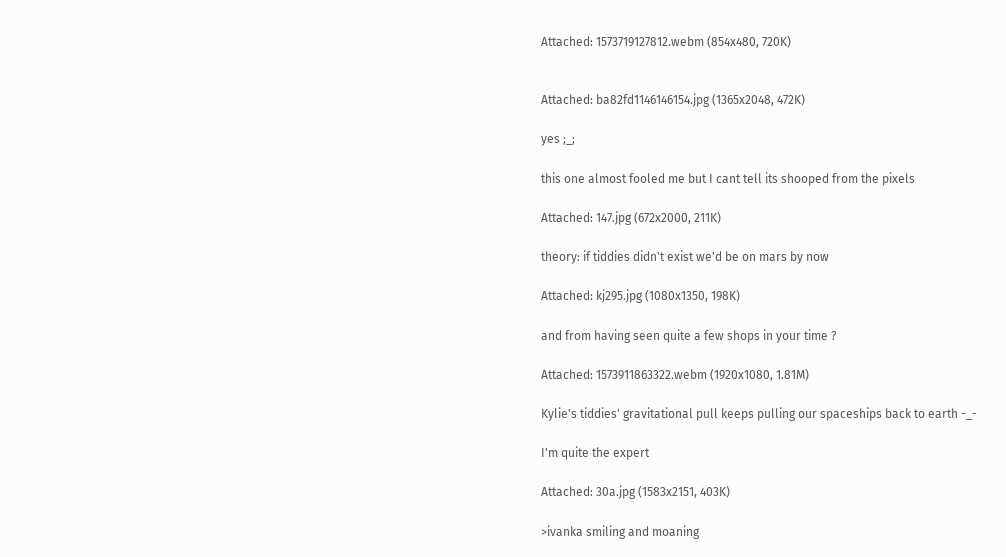Attached: 1573719127812.webm (854x480, 720K)


Attached: ba82fd1146146154.jpg (1365x2048, 472K)

yes ;_;

this one almost fooled me but I cant tell its shooped from the pixels

Attached: 147.jpg (672x2000, 211K)

theory: if tiddies didn't exist we'd be on mars by now

Attached: kj295.jpg (1080x1350, 198K)

and from having seen quite a few shops in your time ?

Attached: 1573911863322.webm (1920x1080, 1.81M)

Kylie's tiddies' gravitational pull keeps pulling our spaceships back to earth -_-

I'm quite the expert

Attached: 30a.jpg (1583x2151, 403K)

>ivanka smiling and moaning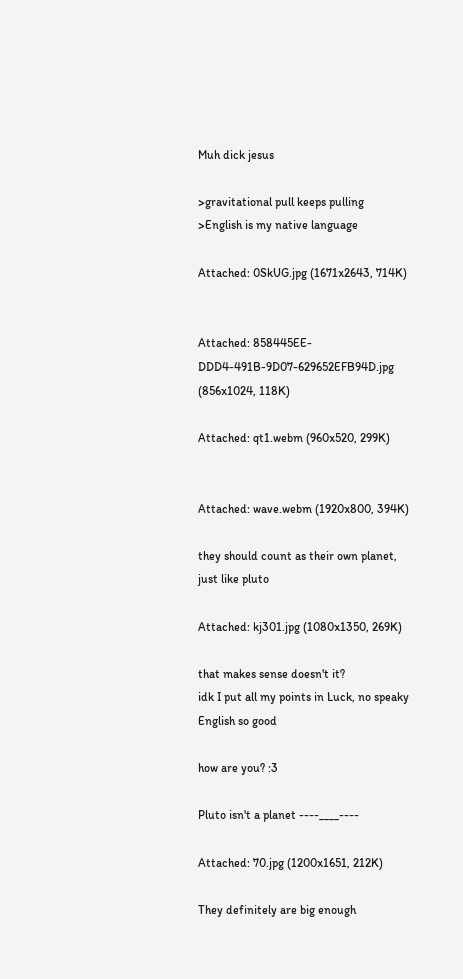Muh dick jesus

>gravitational pull keeps pulling
>English is my native language

Attached: 0SkUG.jpg (1671x2643, 714K)


Attached: 858445EE-DDD4-491B-9D07-629652EFB94D.jpg (856x1024, 118K)

Attached: qt1.webm (960x520, 299K)


Attached: wave.webm (1920x800, 394K)

they should count as their own planet, just like pluto

Attached: kj301.jpg (1080x1350, 269K)

that makes sense doesn't it?
idk I put all my points in Luck, no speaky English so good

how are you? :3

Pluto isn't a planet ----____----

Attached: 70.jpg (1200x1651, 212K)

They definitely are big enough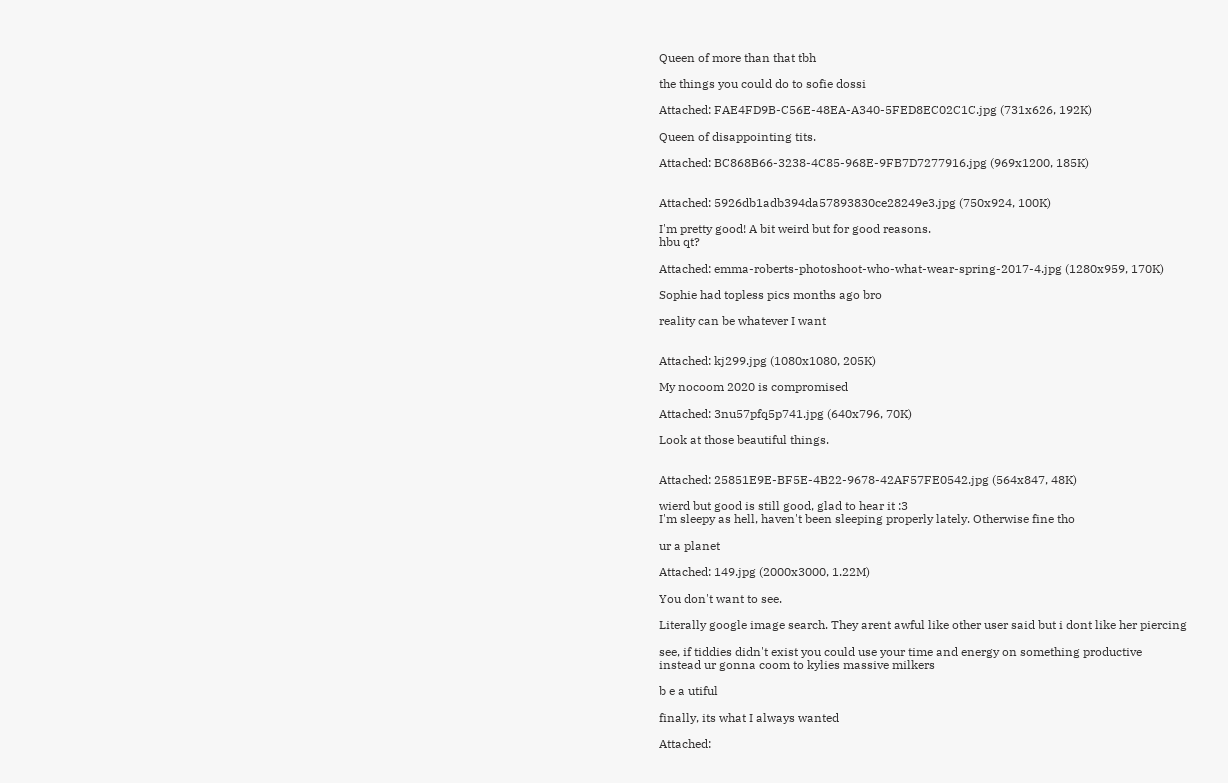Queen of more than that tbh

the things you could do to sofie dossi

Attached: FAE4FD9B-C56E-48EA-A340-5FED8EC02C1C.jpg (731x626, 192K)

Queen of disappointing tits.

Attached: BC868B66-3238-4C85-968E-9FB7D7277916.jpg (969x1200, 185K)


Attached: 5926db1adb394da57893830ce28249e3.jpg (750x924, 100K)

I'm pretty good! A bit weird but for good reasons.
hbu qt?

Attached: emma-roberts-photoshoot-who-what-wear-spring-2017-4.jpg (1280x959, 170K)

Sophie had topless pics months ago bro

reality can be whatever I want


Attached: kj299.jpg (1080x1080, 205K)

My nocoom 2020 is compromised

Attached: 3nu57pfq5p741.jpg (640x796, 70K)

Look at those beautiful things.


Attached: 25851E9E-BF5E-4B22-9678-42AF57FE0542.jpg (564x847, 48K)

wierd but good is still good, glad to hear it :3
I'm sleepy as hell, haven't been sleeping properly lately. Otherwise fine tho

ur a planet

Attached: 149.jpg (2000x3000, 1.22M)

You don't want to see.

Literally google image search. They arent awful like other user said but i dont like her piercing

see, if tiddies didn't exist you could use your time and energy on something productive
instead ur gonna coom to kylies massive milkers

b e a utiful

finally, its what I always wanted

Attached: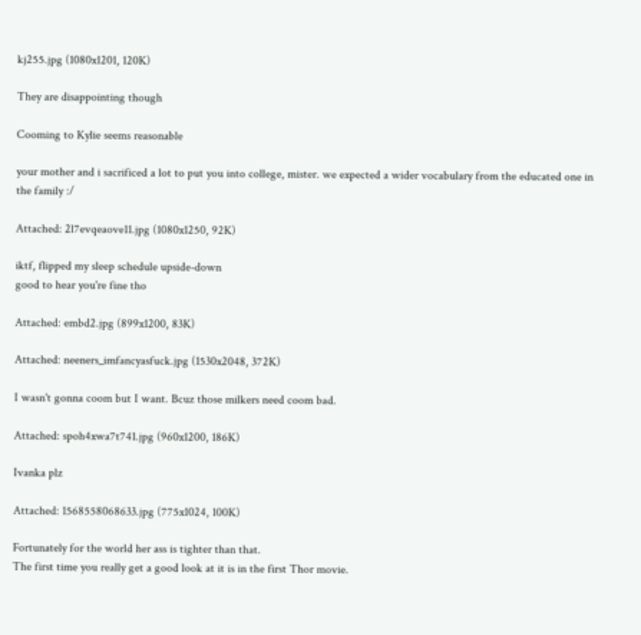kj255.jpg (1080x1201, 120K)

They are disappointing though

Cooming to Kylie seems reasonable

your mother and i sacrificed a lot to put you into college, mister. we expected a wider vocabulary from the educated one in the family :/

Attached: 2l7evqeaove11.jpg (1080x1250, 92K)

iktf, flipped my sleep schedule upside-down
good to hear you're fine tho

Attached: embd2.jpg (899x1200, 83K)

Attached: neeners_imfancyasfuck.jpg (1530x2048, 372K)

I wasn't gonna coom but I want. Bcuz those milkers need coom bad.

Attached: spoh4xwa7t741.jpg (960x1200, 186K)

Ivanka plz

Attached: 1568558068633.jpg (775x1024, 100K)

Fortunately for the world her ass is tighter than that.
The first time you really get a good look at it is in the first Thor movie.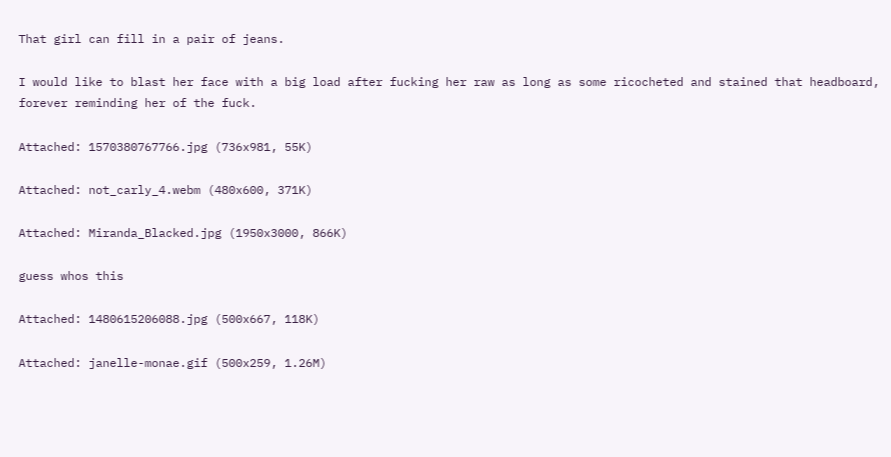That girl can fill in a pair of jeans.

I would like to blast her face with a big load after fucking her raw as long as some ricocheted and stained that headboard, forever reminding her of the fuck.

Attached: 1570380767766.jpg (736x981, 55K)

Attached: not_carly_4.webm (480x600, 371K)

Attached: Miranda_Blacked.jpg (1950x3000, 866K)

guess whos this

Attached: 1480615206088.jpg (500x667, 118K)

Attached: janelle-monae.gif (500x259, 1.26M)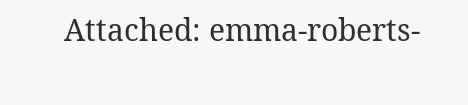Attached: emma-roberts-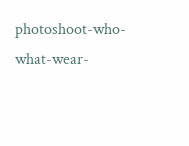photoshoot-who-what-wear-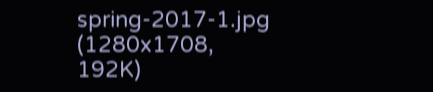spring-2017-1.jpg (1280x1708, 192K)